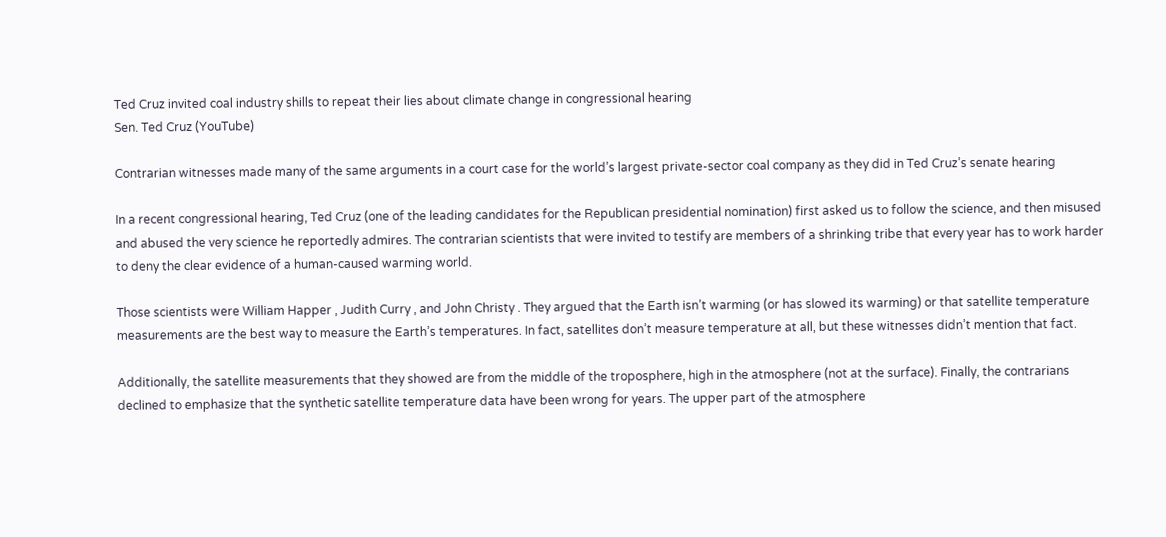Ted Cruz invited coal industry shills to repeat their lies about climate change in congressional hearing
Sen. Ted Cruz (YouTube)

Contrarian witnesses made many of the same arguments in a court case for the world’s largest private-sector coal company as they did in Ted Cruz’s senate hearing

In a recent congressional hearing, Ted Cruz (one of the leading candidates for the Republican presidential nomination) first asked us to follow the science, and then misused and abused the very science he reportedly admires. The contrarian scientists that were invited to testify are members of a shrinking tribe that every year has to work harder to deny the clear evidence of a human-caused warming world.

Those scientists were William Happer , Judith Curry , and John Christy . They argued that the Earth isn’t warming (or has slowed its warming) or that satellite temperature measurements are the best way to measure the Earth’s temperatures. In fact, satellites don’t measure temperature at all, but these witnesses didn’t mention that fact.

Additionally, the satellite measurements that they showed are from the middle of the troposphere, high in the atmosphere (not at the surface). Finally, the contrarians declined to emphasize that the synthetic satellite temperature data have been wrong for years. The upper part of the atmosphere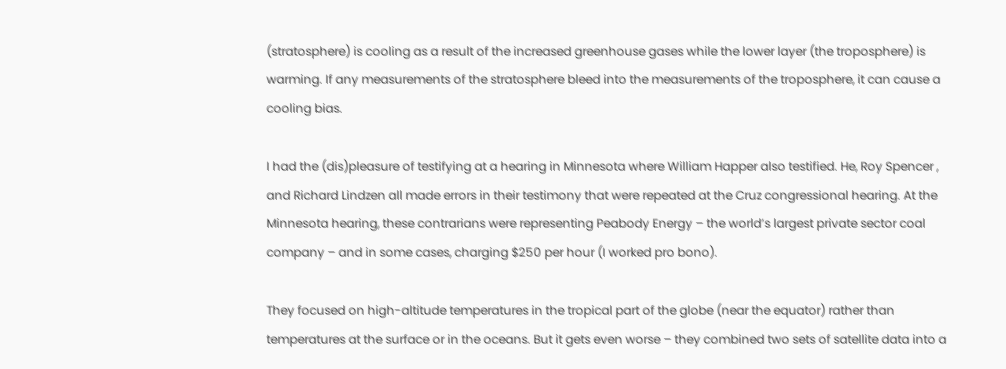(stratosphere) is cooling as a result of the increased greenhouse gases while the lower layer (the troposphere) is warming. If any measurements of the stratosphere bleed into the measurements of the troposphere, it can cause a cooling bias.

I had the (dis)pleasure of testifying at a hearing in Minnesota where William Happer also testified. He, Roy Spencer , and Richard Lindzen all made errors in their testimony that were repeated at the Cruz congressional hearing. At the Minnesota hearing, these contrarians were representing Peabody Energy – the world’s largest private sector coal company – and in some cases, charging $250 per hour (I worked pro bono).

They focused on high-altitude temperatures in the tropical part of the globe (near the equator) rather than temperatures at the surface or in the oceans. But it gets even worse – they combined two sets of satellite data into a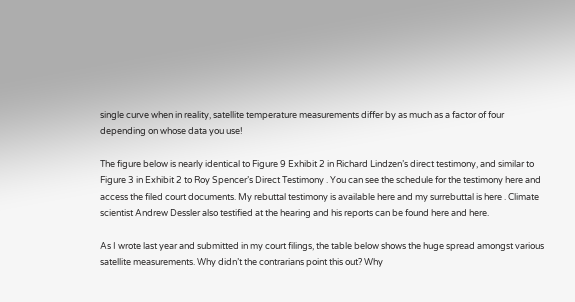single curve when in reality, satellite temperature measurements differ by as much as a factor of four depending on whose data you use!

The figure below is nearly identical to Figure 9 Exhibit 2 in Richard Lindzen’s direct testimony, and similar to Figure 3 in Exhibit 2 to Roy Spencer’s Direct Testimony . You can see the schedule for the testimony here and access the filed court documents. My rebuttal testimony is available here and my surrebuttal is here . Climate scientist Andrew Dessler also testified at the hearing and his reports can be found here and here.

As I wrote last year and submitted in my court filings, the table below shows the huge spread amongst various satellite measurements. Why didn’t the contrarians point this out? Why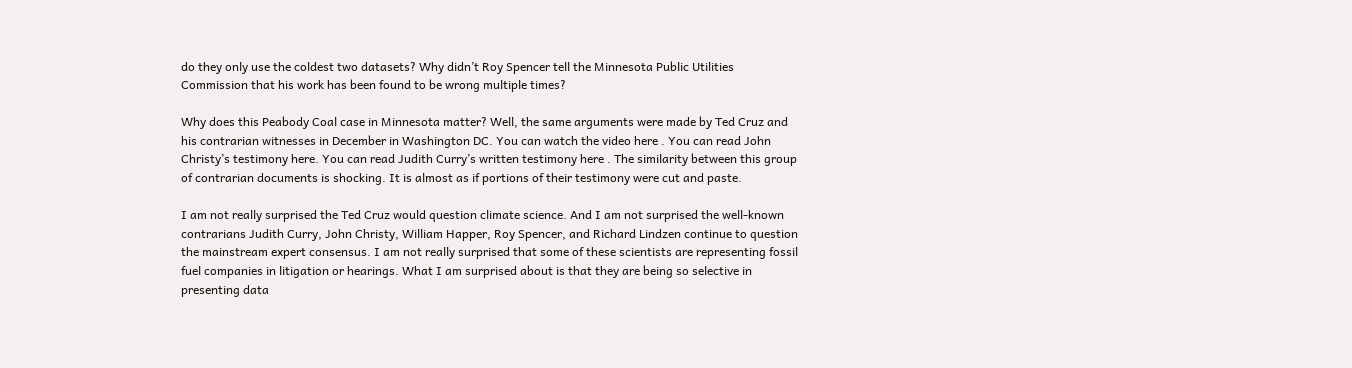do they only use the coldest two datasets? Why didn’t Roy Spencer tell the Minnesota Public Utilities Commission that his work has been found to be wrong multiple times?

Why does this Peabody Coal case in Minnesota matter? Well, the same arguments were made by Ted Cruz and his contrarian witnesses in December in Washington DC. You can watch the video here . You can read John Christy’s testimony here. You can read Judith Curry’s written testimony here . The similarity between this group of contrarian documents is shocking. It is almost as if portions of their testimony were cut and paste.

I am not really surprised the Ted Cruz would question climate science. And I am not surprised the well-known contrarians Judith Curry, John Christy, William Happer, Roy Spencer, and Richard Lindzen continue to question the mainstream expert consensus. I am not really surprised that some of these scientists are representing fossil fuel companies in litigation or hearings. What I am surprised about is that they are being so selective in presenting data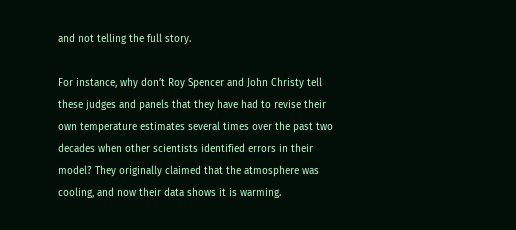and not telling the full story.

For instance, why don’t Roy Spencer and John Christy tell these judges and panels that they have had to revise their own temperature estimates several times over the past two decades when other scientists identified errors in their model? They originally claimed that the atmosphere was cooling, and now their data shows it is warming.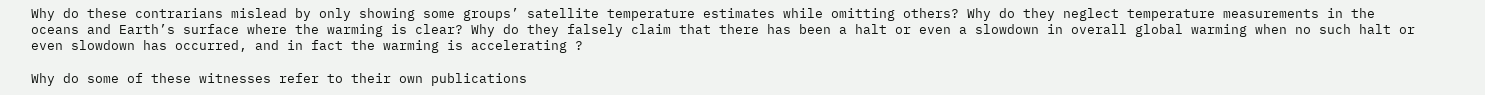Why do these contrarians mislead by only showing some groups’ satellite temperature estimates while omitting others? Why do they neglect temperature measurements in the oceans and Earth’s surface where the warming is clear? Why do they falsely claim that there has been a halt or even a slowdown in overall global warming when no such halt or even slowdown has occurred, and in fact the warming is accelerating ?

Why do some of these witnesses refer to their own publications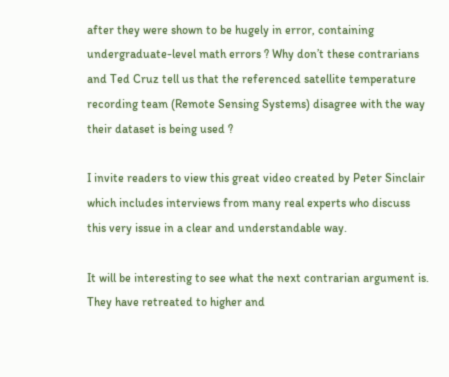after they were shown to be hugely in error, containing undergraduate-level math errors ? Why don’t these contrarians and Ted Cruz tell us that the referenced satellite temperature recording team (Remote Sensing Systems) disagree with the way their dataset is being used ?

I invite readers to view this great video created by Peter Sinclair which includes interviews from many real experts who discuss this very issue in a clear and understandable way.

It will be interesting to see what the next contrarian argument is. They have retreated to higher and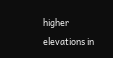higher elevations in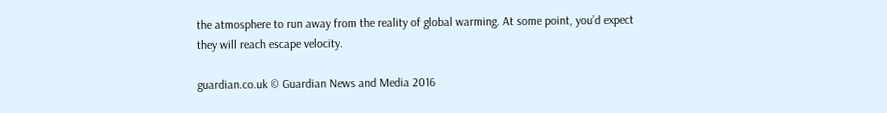the atmosphere to run away from the reality of global warming. At some point, you’d expect they will reach escape velocity.

guardian.co.uk © Guardian News and Media 2016